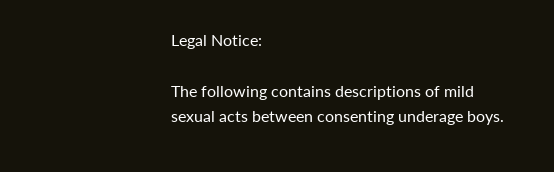Legal Notice:

The following contains descriptions of mild sexual acts between consenting underage boys.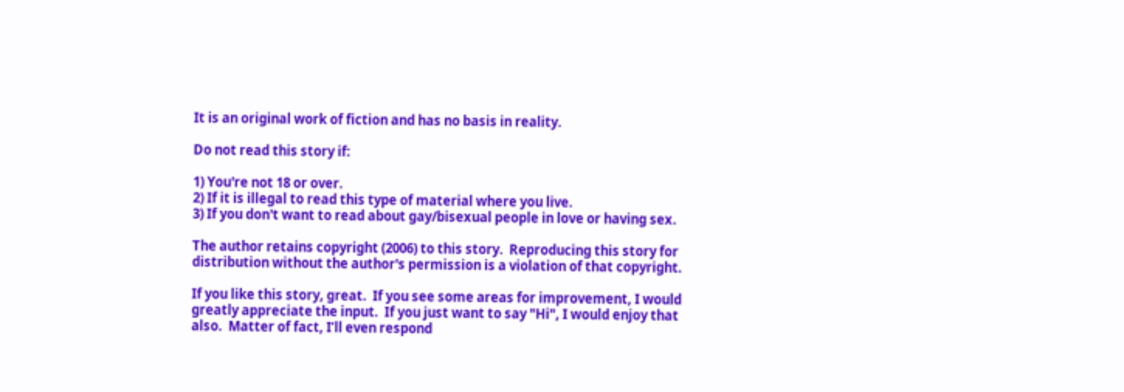It is an original work of fiction and has no basis in reality.

Do not read this story if:

1) You're not 18 or over.
2) If it is illegal to read this type of material where you live.
3) If you don't want to read about gay/bisexual people in love or having sex.

The author retains copyright (2006) to this story.  Reproducing this story for distribution without the author's permission is a violation of that copyright.

If you like this story, great.  If you see some areas for improvement, I would greatly appreciate the input.  If you just want to say "Hi", I would enjoy that also.  Matter of fact, I’ll even respond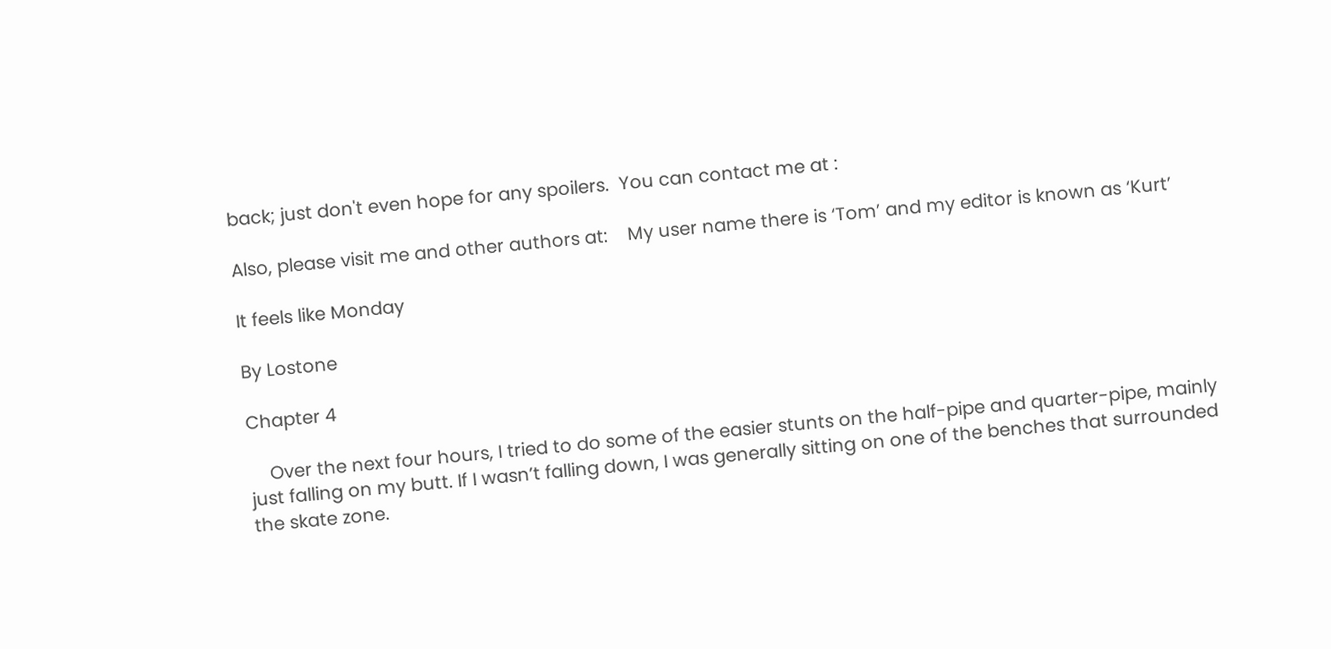back; just don't even hope for any spoilers.  You can contact me at :

Also, please visit me and other authors at:    My user name there is ‘Tom’ and my editor is known as ‘Kurt’

It feels like Monday

By Lostone

Chapter 4

    Over the next four hours, I tried to do some of the easier stunts on the half-pipe and quarter-pipe, mainly just falling on my butt. If I wasn’t falling down, I was generally sitting on one of the benches that surrounded the skate zone.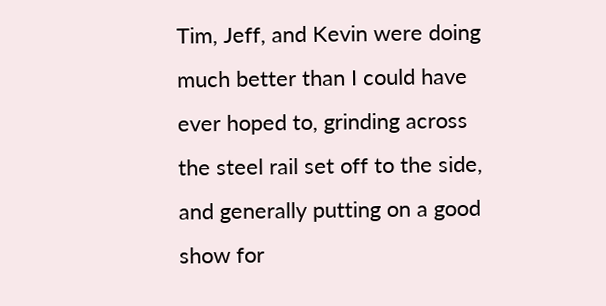Tim, Jeff, and Kevin were doing much better than I could have ever hoped to, grinding across the steel rail set off to the side, and generally putting on a good show for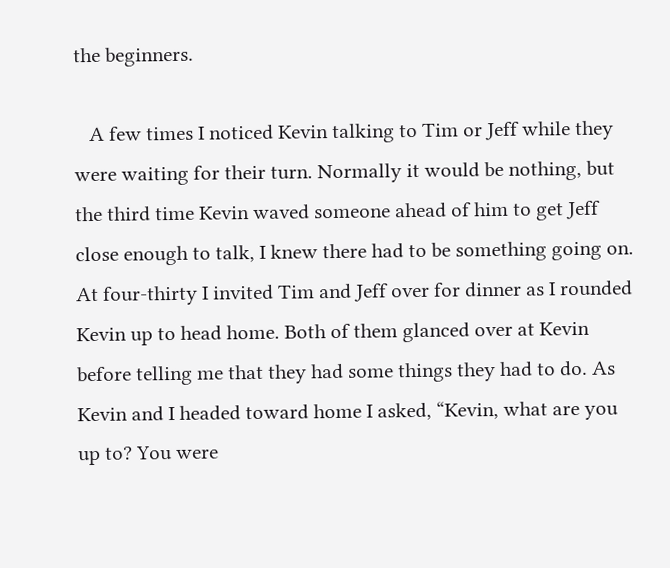the beginners.

   A few times I noticed Kevin talking to Tim or Jeff while they were waiting for their turn. Normally it would be nothing, but the third time Kevin waved someone ahead of him to get Jeff close enough to talk, I knew there had to be something going on. At four-thirty I invited Tim and Jeff over for dinner as I rounded Kevin up to head home. Both of them glanced over at Kevin before telling me that they had some things they had to do. As Kevin and I headed toward home I asked, “Kevin, what are you up to? You were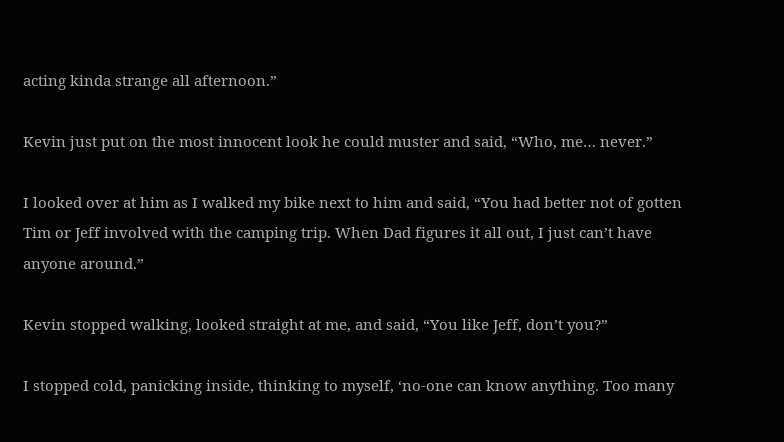acting kinda strange all afternoon.”

Kevin just put on the most innocent look he could muster and said, “Who, me… never.”

I looked over at him as I walked my bike next to him and said, “You had better not of gotten Tim or Jeff involved with the camping trip. When Dad figures it all out, I just can’t have anyone around.”

Kevin stopped walking, looked straight at me, and said, “You like Jeff, don’t you?”

I stopped cold, panicking inside, thinking to myself, ‘no-one can know anything. Too many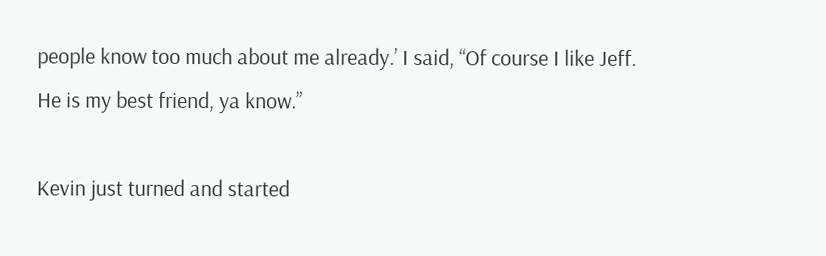people know too much about me already.’ I said, “Of course I like Jeff. He is my best friend, ya know.”

Kevin just turned and started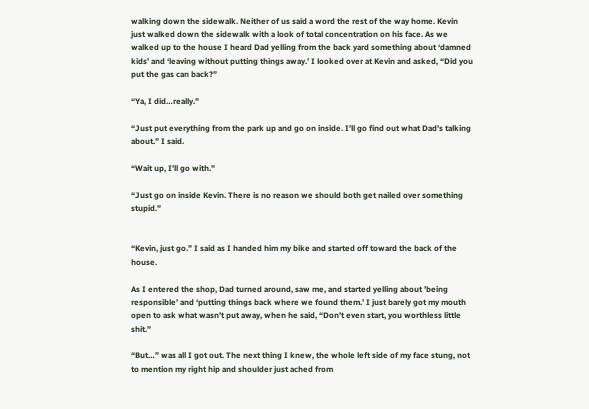walking down the sidewalk. Neither of us said a word the rest of the way home. Kevin just walked down the sidewalk with a look of total concentration on his face. As we walked up to the house I heard Dad yelling from the back yard something about ‘damned kids’ and ‘leaving without putting things away.’ I looked over at Kevin and asked, “Did you put the gas can back?”

“Ya, I did…really.”

“Just put everything from the park up and go on inside. I’ll go find out what Dad’s talking about.” I said.

“Wait up, I’ll go with.”

“Just go on inside Kevin. There is no reason we should both get nailed over something stupid.”


“Kevin, just go.” I said as I handed him my bike and started off toward the back of the house.

As I entered the shop, Dad turned around, saw me, and started yelling about ’being responsible’ and ‘putting things back where we found them.’ I just barely got my mouth open to ask what wasn’t put away, when he said, “Don’t even start, you worthless little shit.”

“But…” was all I got out. The next thing I knew, the whole left side of my face stung, not to mention my right hip and shoulder just ached from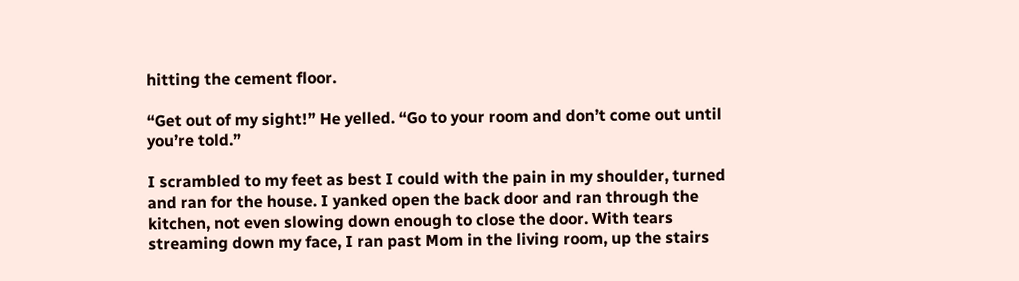hitting the cement floor.

“Get out of my sight!” He yelled. “Go to your room and don’t come out until you’re told.”

I scrambled to my feet as best I could with the pain in my shoulder, turned and ran for the house. I yanked open the back door and ran through the kitchen, not even slowing down enough to close the door. With tears streaming down my face, I ran past Mom in the living room, up the stairs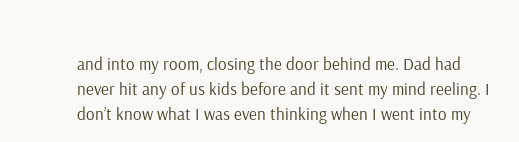and into my room, closing the door behind me. Dad had never hit any of us kids before and it sent my mind reeling. I don’t know what I was even thinking when I went into my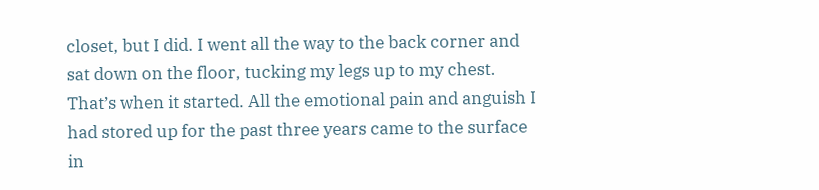closet, but I did. I went all the way to the back corner and sat down on the floor, tucking my legs up to my chest. That’s when it started. All the emotional pain and anguish I had stored up for the past three years came to the surface in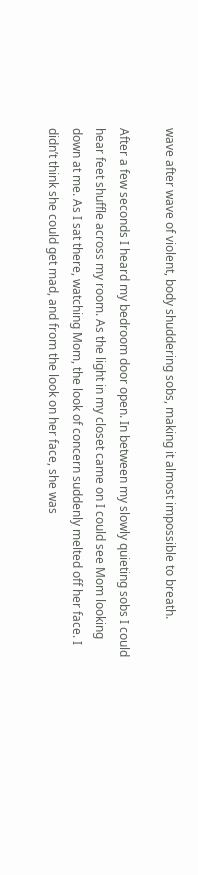wave after wave of violent, body shuddering sobs, making it almost impossible to breath.

After a few seconds I heard my bedroom door open. In between my slowly quieting sobs I could hear feet shuffle across my room. As the light in my closet came on I could see Mom looking down at me. As I sat there, watching Mom, the look of concern suddenly melted off her face. I didn’t think she could get mad, and from the look on her face, she was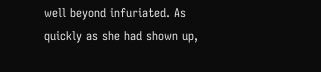well beyond infuriated. As quickly as she had shown up,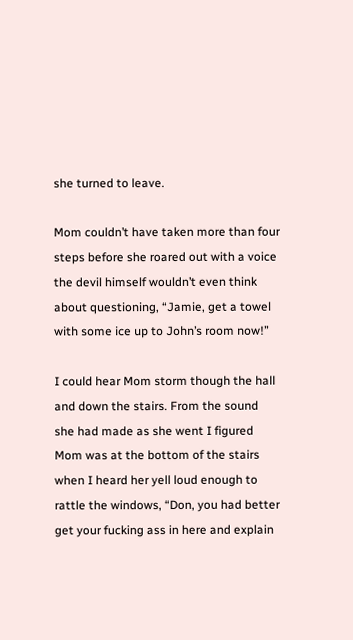she turned to leave.

Mom couldn’t have taken more than four steps before she roared out with a voice the devil himself wouldn’t even think about questioning, “Jamie, get a towel with some ice up to John’s room now!”

I could hear Mom storm though the hall and down the stairs. From the sound she had made as she went I figured Mom was at the bottom of the stairs when I heard her yell loud enough to rattle the windows, “Don, you had better get your fucking ass in here and explain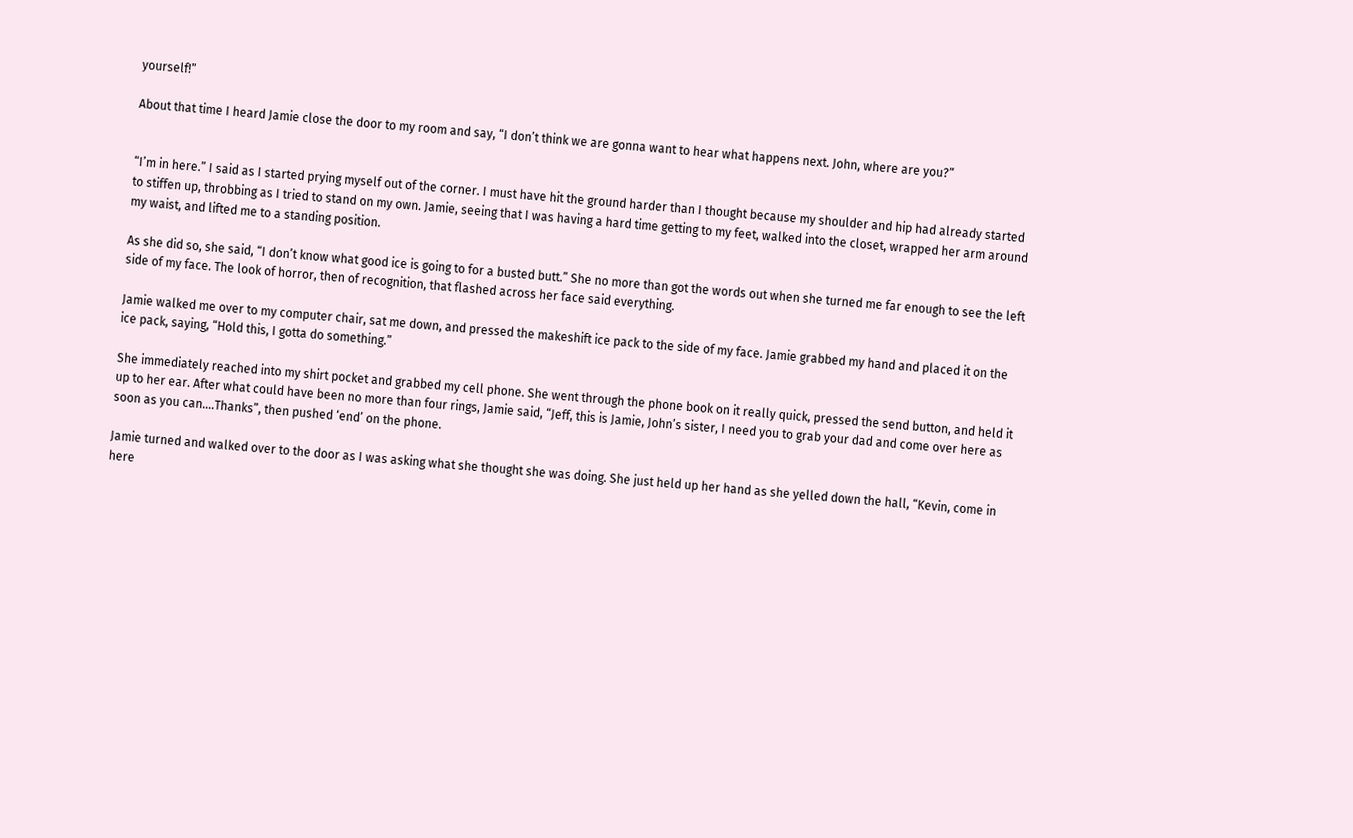yourself!”

About that time I heard Jamie close the door to my room and say, “I don’t think we are gonna want to hear what happens next. John, where are you?”


“I’m in here.” I said as I started prying myself out of the corner. I must have hit the ground harder than I thought because my shoulder and hip had already started to stiffen up, throbbing as I tried to stand on my own. Jamie, seeing that I was having a hard time getting to my feet, walked into the closet, wrapped her arm around my waist, and lifted me to a standing position.

As she did so, she said, “I don’t know what good ice is going to for a busted butt.” She no more than got the words out when she turned me far enough to see the left side of my face. The look of horror, then of recognition, that flashed across her face said everything.

Jamie walked me over to my computer chair, sat me down, and pressed the makeshift ice pack to the side of my face. Jamie grabbed my hand and placed it on the ice pack, saying, “Hold this, I gotta do something.”

She immediately reached into my shirt pocket and grabbed my cell phone. She went through the phone book on it really quick, pressed the send button, and held it up to her ear. After what could have been no more than four rings, Jamie said, “Jeff, this is Jamie, John’s sister, I need you to grab your dad and come over here as soon as you can….Thanks”, then pushed ‘end’ on the phone.

Jamie turned and walked over to the door as I was asking what she thought she was doing. She just held up her hand as she yelled down the hall, “Kevin, come in here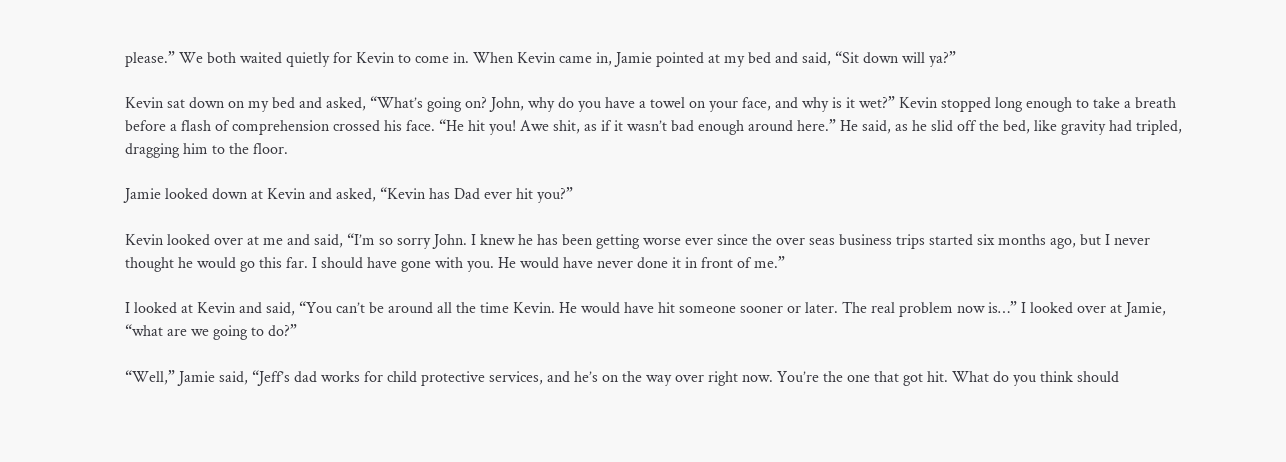please.” We both waited quietly for Kevin to come in. When Kevin came in, Jamie pointed at my bed and said, “Sit down will ya?”

Kevin sat down on my bed and asked, “What’s going on? John, why do you have a towel on your face, and why is it wet?” Kevin stopped long enough to take a breath before a flash of comprehension crossed his face. “He hit you! Awe shit, as if it wasn’t bad enough around here.” He said, as he slid off the bed, like gravity had tripled, dragging him to the floor.

Jamie looked down at Kevin and asked, “Kevin has Dad ever hit you?”

Kevin looked over at me and said, “I’m so sorry John. I knew he has been getting worse ever since the over seas business trips started six months ago, but I never thought he would go this far. I should have gone with you. He would have never done it in front of me.”

I looked at Kevin and said, “You can’t be around all the time Kevin. He would have hit someone sooner or later. The real problem now is…” I looked over at Jamie, “what are we going to do?”

“Well,” Jamie said, “Jeff’s dad works for child protective services, and he’s on the way over right now. You’re the one that got hit. What do you think should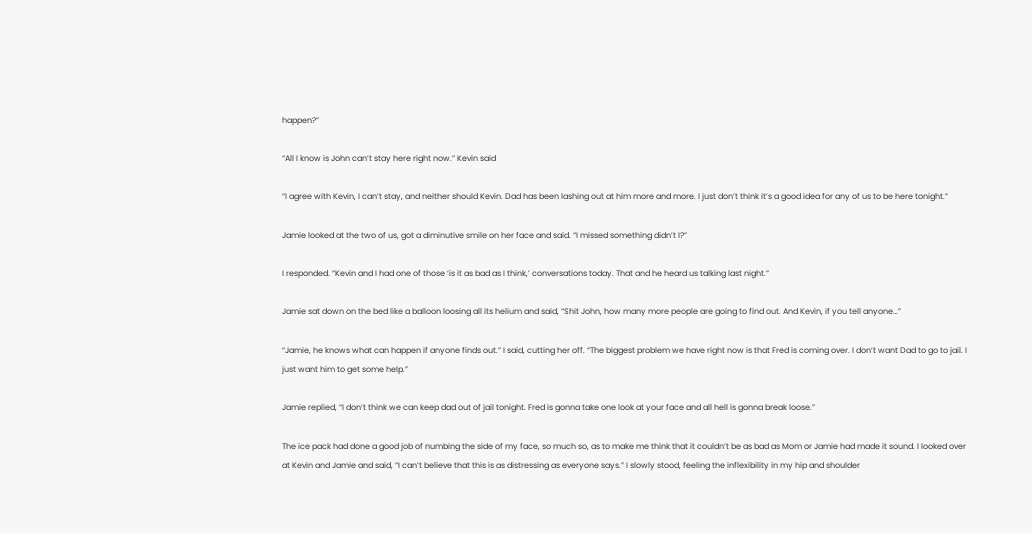happen?”

“All I know is John can’t stay here right now.” Kevin said

“I agree with Kevin, I can’t stay, and neither should Kevin. Dad has been lashing out at him more and more. I just don’t think it’s a good idea for any of us to be here tonight.”

Jamie looked at the two of us, got a diminutive smile on her face and said. “I missed something didn’t I?”

I responded. “Kevin and I had one of those ‘is it as bad as I think,’ conversations today. That and he heard us talking last night.”

Jamie sat down on the bed like a balloon loosing all its helium and said, “Shit John, how many more people are going to find out. And Kevin, if you tell anyone…”

“Jamie, he knows what can happen if anyone finds out.” I said, cutting her off. “The biggest problem we have right now is that Fred is coming over. I don’t want Dad to go to jail. I just want him to get some help.”

Jamie replied, “I don’t think we can keep dad out of jail tonight. Fred is gonna take one look at your face and all hell is gonna break loose.”

The ice pack had done a good job of numbing the side of my face, so much so, as to make me think that it couldn’t be as bad as Mom or Jamie had made it sound. I looked over at Kevin and Jamie and said, “I can’t believe that this is as distressing as everyone says.” I slowly stood, feeling the inflexibility in my hip and shoulder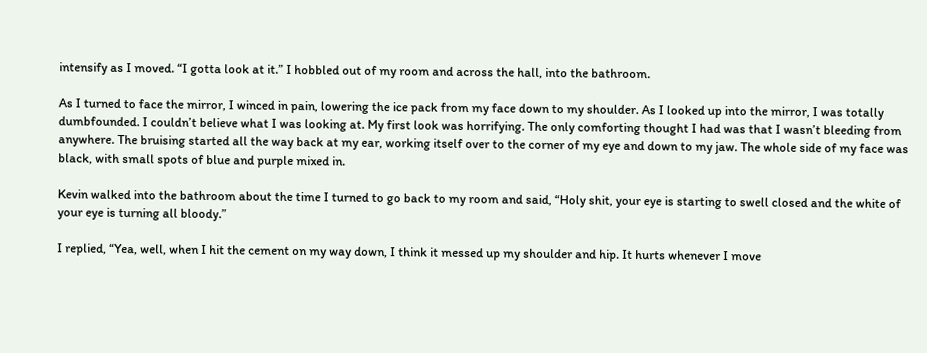intensify as I moved. “I gotta look at it.” I hobbled out of my room and across the hall, into the bathroom.

As I turned to face the mirror, I winced in pain, lowering the ice pack from my face down to my shoulder. As I looked up into the mirror, I was totally dumbfounded. I couldn’t believe what I was looking at. My first look was horrifying. The only comforting thought I had was that I wasn’t bleeding from anywhere. The bruising started all the way back at my ear, working itself over to the corner of my eye and down to my jaw. The whole side of my face was black, with small spots of blue and purple mixed in.

Kevin walked into the bathroom about the time I turned to go back to my room and said, “Holy shit, your eye is starting to swell closed and the white of your eye is turning all bloody.”

I replied, “Yea, well, when I hit the cement on my way down, I think it messed up my shoulder and hip. It hurts whenever I move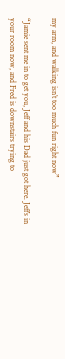my arm, and walking isn’t too much fun right now”

“Jamie sent me in to get you, Jeff and his Dad just got here. Jeff’s in your room now, and Fred is downstairs trying to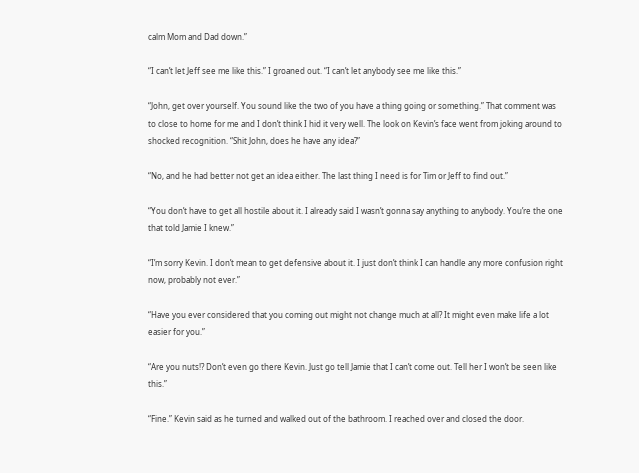calm Mom and Dad down.”

“I can’t let Jeff see me like this.” I groaned out. “I can’t let anybody see me like this.”

“John, get over yourself. You sound like the two of you have a thing going or something.” That comment was to close to home for me and I don’t think I hid it very well. The look on Kevin’s face went from joking around to shocked recognition. “Shit John, does he have any idea?”

“No, and he had better not get an idea either. The last thing I need is for Tim or Jeff to find out.”

“You don’t have to get all hostile about it. I already said I wasn’t gonna say anything to anybody. You’re the one that told Jamie I knew.”

“I’m sorry Kevin. I don’t mean to get defensive about it. I just don’t think I can handle any more confusion right now, probably not ever.”

“Have you ever considered that you coming out might not change much at all? It might even make life a lot easier for you.”

“Are you nuts!? Don’t even go there Kevin. Just go tell Jamie that I can’t come out. Tell her I won’t be seen like this.”

“Fine.” Kevin said as he turned and walked out of the bathroom. I reached over and closed the door.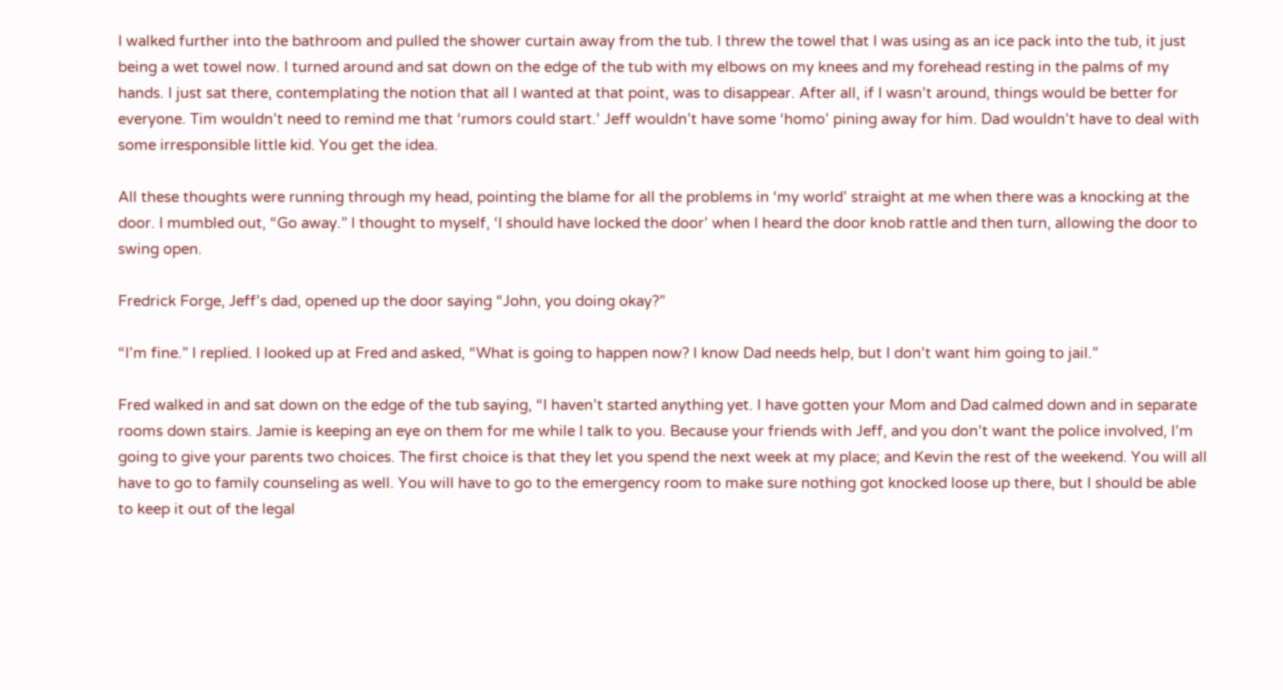I walked further into the bathroom and pulled the shower curtain away from the tub. I threw the towel that I was using as an ice pack into the tub, it just being a wet towel now. I turned around and sat down on the edge of the tub with my elbows on my knees and my forehead resting in the palms of my hands. I just sat there, contemplating the notion that all I wanted at that point, was to disappear. After all, if I wasn’t around, things would be better for everyone. Tim wouldn’t need to remind me that ‘rumors could start.’ Jeff wouldn’t have some ‘homo’ pining away for him. Dad wouldn’t have to deal with some irresponsible little kid. You get the idea.

All these thoughts were running through my head, pointing the blame for all the problems in ‘my world’ straight at me when there was a knocking at the door. I mumbled out, “Go away.” I thought to myself, ‘I should have locked the door’ when I heard the door knob rattle and then turn, allowing the door to swing open.

Fredrick Forge, Jeff’s dad, opened up the door saying “John, you doing okay?”

“I’m fine.” I replied. I looked up at Fred and asked, “What is going to happen now? I know Dad needs help, but I don’t want him going to jail.”

Fred walked in and sat down on the edge of the tub saying, “I haven’t started anything yet. I have gotten your Mom and Dad calmed down and in separate rooms down stairs. Jamie is keeping an eye on them for me while I talk to you. Because your friends with Jeff, and you don’t want the police involved, I’m going to give your parents two choices. The first choice is that they let you spend the next week at my place; and Kevin the rest of the weekend. You will all have to go to family counseling as well. You will have to go to the emergency room to make sure nothing got knocked loose up there, but I should be able to keep it out of the legal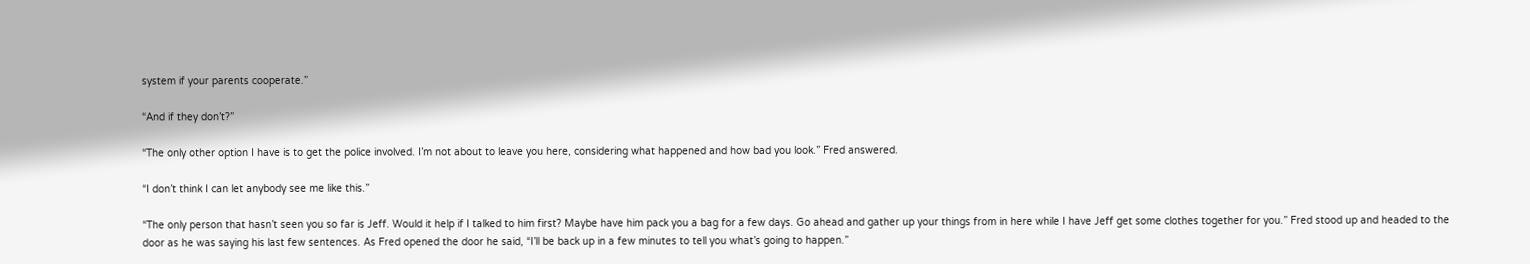system if your parents cooperate.”

“And if they don’t?”

“The only other option I have is to get the police involved. I’m not about to leave you here, considering what happened and how bad you look.” Fred answered.

“I don’t think I can let anybody see me like this.”

“The only person that hasn’t seen you so far is Jeff. Would it help if I talked to him first? Maybe have him pack you a bag for a few days. Go ahead and gather up your things from in here while I have Jeff get some clothes together for you.” Fred stood up and headed to the door as he was saying his last few sentences. As Fred opened the door he said, “I’ll be back up in a few minutes to tell you what’s going to happen.”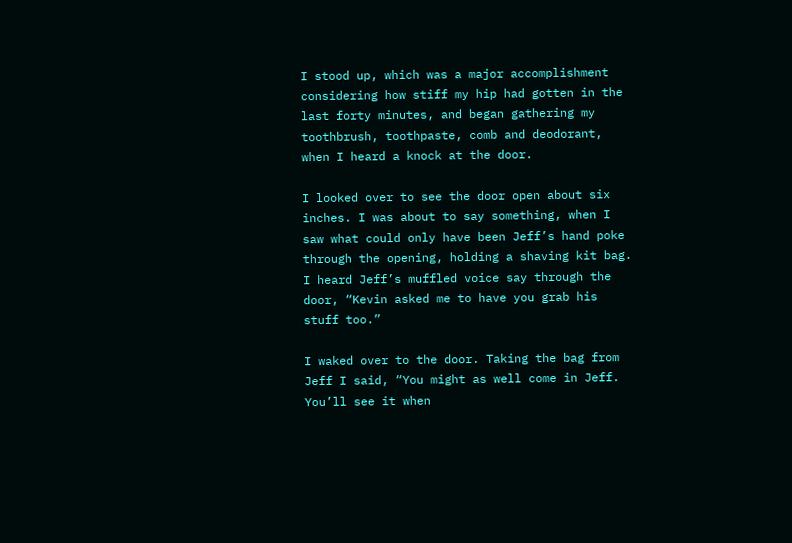I stood up, which was a major accomplishment considering how stiff my hip had gotten in the last forty minutes, and began gathering my toothbrush, toothpaste, comb and deodorant, when I heard a knock at the door.

I looked over to see the door open about six inches. I was about to say something, when I saw what could only have been Jeff’s hand poke through the opening, holding a shaving kit bag. I heard Jeff’s muffled voice say through the door, “Kevin asked me to have you grab his stuff too.”

I waked over to the door. Taking the bag from Jeff I said, “You might as well come in Jeff. You’ll see it when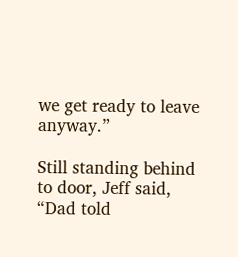we get ready to leave anyway.”

Still standing behind to door, Jeff said, “Dad told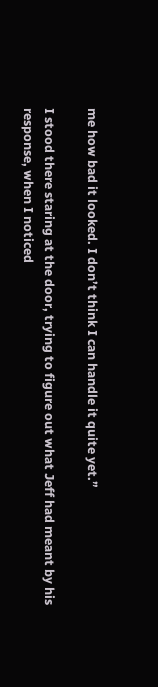me how bad it looked. I don’t think I can handle it quite yet.”

I stood there staring at the door, trying to figure out what Jeff had meant by his response, when I noticed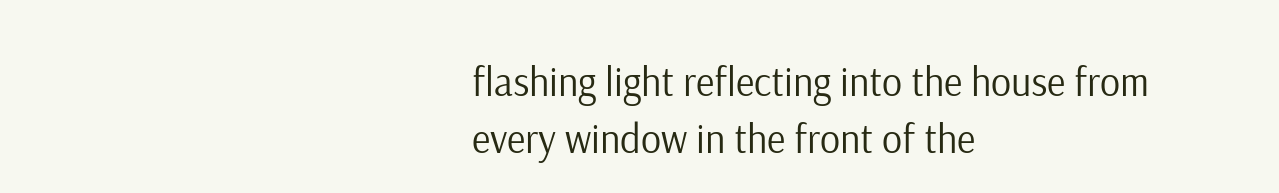flashing light reflecting into the house from every window in the front of the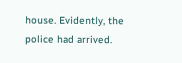house. Evidently, the police had arrived.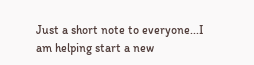Just a short note to everyone...I am helping start a new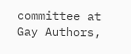committee at Gay Authors,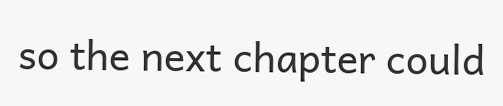so the next chapter could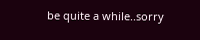be quite a while..sorry